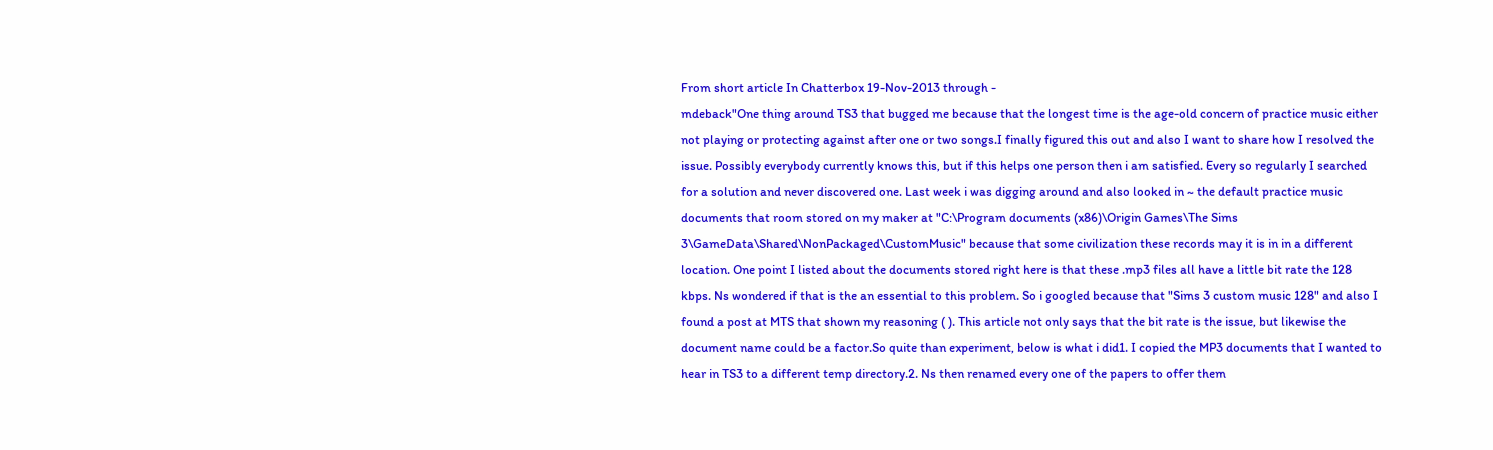From short article In Chatterbox 19-Nov-2013 through -
mdeback"One thing around TS3 that bugged me because that the longest time is the age-old concern of practice music either not playing or protecting against after one or two songs.I finally figured this out and also I want to share how I resolved the issue. Possibly everybody currently knows this, but if this helps one person then i am satisfied. Every so regularly I searched for a solution and never discovered one. Last week i was digging around and also looked in ~ the default practice music documents that room stored on my maker at "C:\Program documents (x86)\Origin Games\The Sims 3\GameData\Shared\NonPackaged\CustomMusic" because that some civilization these records may it is in in a different location. One point I listed about the documents stored right here is that these .mp3 files all have a little bit rate the 128 kbps. Ns wondered if that is the an essential to this problem. So i googled because that "Sims 3 custom music 128" and also I found a post at MTS that shown my reasoning ( ). This article not only says that the bit rate is the issue, but likewise the document name could be a factor.So quite than experiment, below is what i did1. I copied the MP3 documents that I wanted to hear in TS3 to a different temp directory.2. Ns then renamed every one of the papers to offer them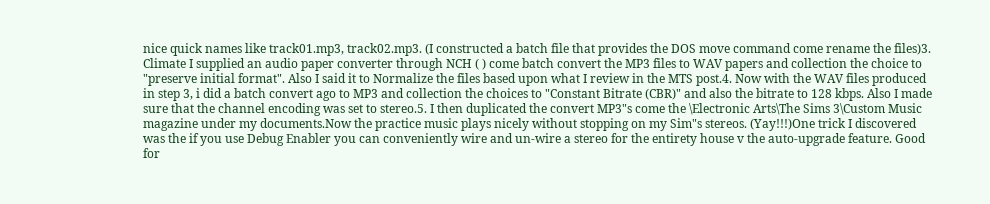nice quick names like track01.mp3, track02.mp3. (I constructed a batch file that provides the DOS move command come rename the files)3. Climate I supplied an audio paper converter through NCH ( ) come batch convert the MP3 files to WAV papers and collection the choice to "preserve initial format". Also I said it to Normalize the files based upon what I review in the MTS post.4. Now with the WAV files produced in step 3, i did a batch convert ago to MP3 and collection the choices to "Constant Bitrate (CBR)" and also the bitrate to 128 kbps. Also I made sure that the channel encoding was set to stereo.5. I then duplicated the convert MP3"s come the \Electronic Arts\The Sims 3\Custom Music magazine under my documents.Now the practice music plays nicely without stopping on my Sim"s stereos. (Yay!!!)One trick I discovered was the if you use Debug Enabler you can conveniently wire and un-wire a stereo for the entirety house v the auto-upgrade feature. Good for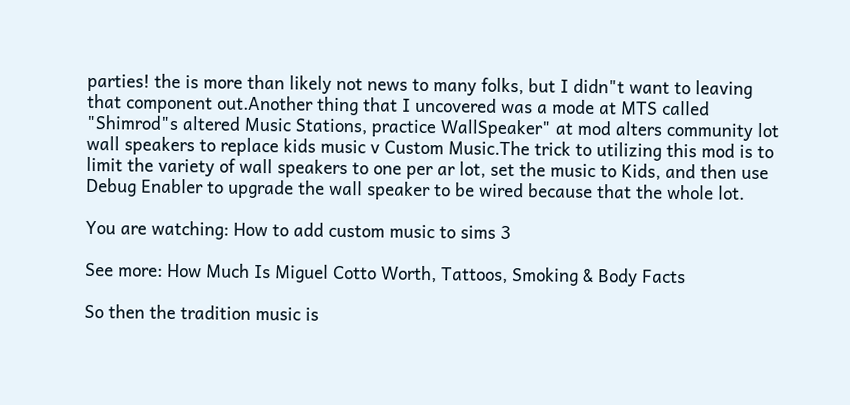parties! the is more than likely not news to many folks, but I didn"t want to leaving that component out.Another thing that I uncovered was a mode at MTS called "Shimrod"s altered Music Stations, practice WallSpeaker" at mod alters community lot wall speakers to replace kids music v Custom Music.The trick to utilizing this mod is to limit the variety of wall speakers to one per ar lot, set the music to Kids, and then use Debug Enabler to upgrade the wall speaker to be wired because that the whole lot.

You are watching: How to add custom music to sims 3

See more: How Much Is Miguel Cotto Worth, Tattoos, Smoking & Body Facts

So then the tradition music is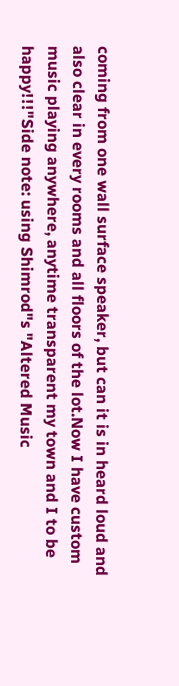coming from one wall surface speaker, but can it is in heard loud and also clear in every rooms and all floors of the lot.Now I have custom music playing anywhere, anytime transparent my town and I to be happy!!!"Side note: using Shimrod"s "Altered Music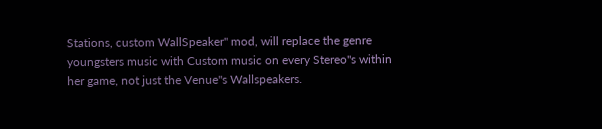Stations, custom WallSpeaker" mod, will replace the genre youngsters music with Custom music on every Stereo"s within her game, not just the Venue"s Wallspeakers.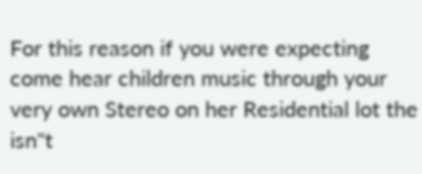For this reason if you were expecting come hear children music through your very own Stereo on her Residential lot the isn"t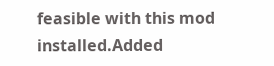feasible with this mod installed.Added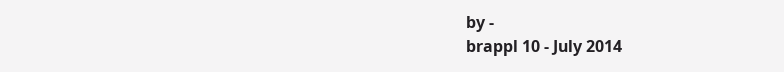by -
brappl 10 - July 2014